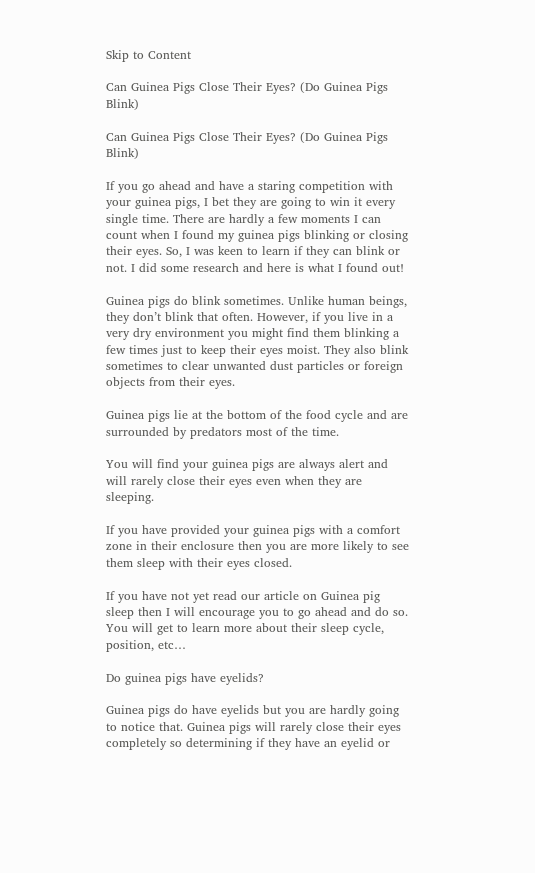Skip to Content

Can Guinea Pigs Close Their Eyes? (Do Guinea Pigs Blink)

Can Guinea Pigs Close Their Eyes? (Do Guinea Pigs Blink)

If you go ahead and have a staring competition with your guinea pigs, I bet they are going to win it every single time. There are hardly a few moments I can count when I found my guinea pigs blinking or closing their eyes. So, I was keen to learn if they can blink or not. I did some research and here is what I found out!

Guinea pigs do blink sometimes. Unlike human beings, they don’t blink that often. However, if you live in a very dry environment you might find them blinking a few times just to keep their eyes moist. They also blink sometimes to clear unwanted dust particles or foreign objects from their eyes.

Guinea pigs lie at the bottom of the food cycle and are surrounded by predators most of the time.

You will find your guinea pigs are always alert and will rarely close their eyes even when they are sleeping.

If you have provided your guinea pigs with a comfort zone in their enclosure then you are more likely to see them sleep with their eyes closed.

If you have not yet read our article on Guinea pig sleep then I will encourage you to go ahead and do so. You will get to learn more about their sleep cycle, position, etc…

Do guinea pigs have eyelids?

Guinea pigs do have eyelids but you are hardly going to notice that. Guinea pigs will rarely close their eyes completely so determining if they have an eyelid or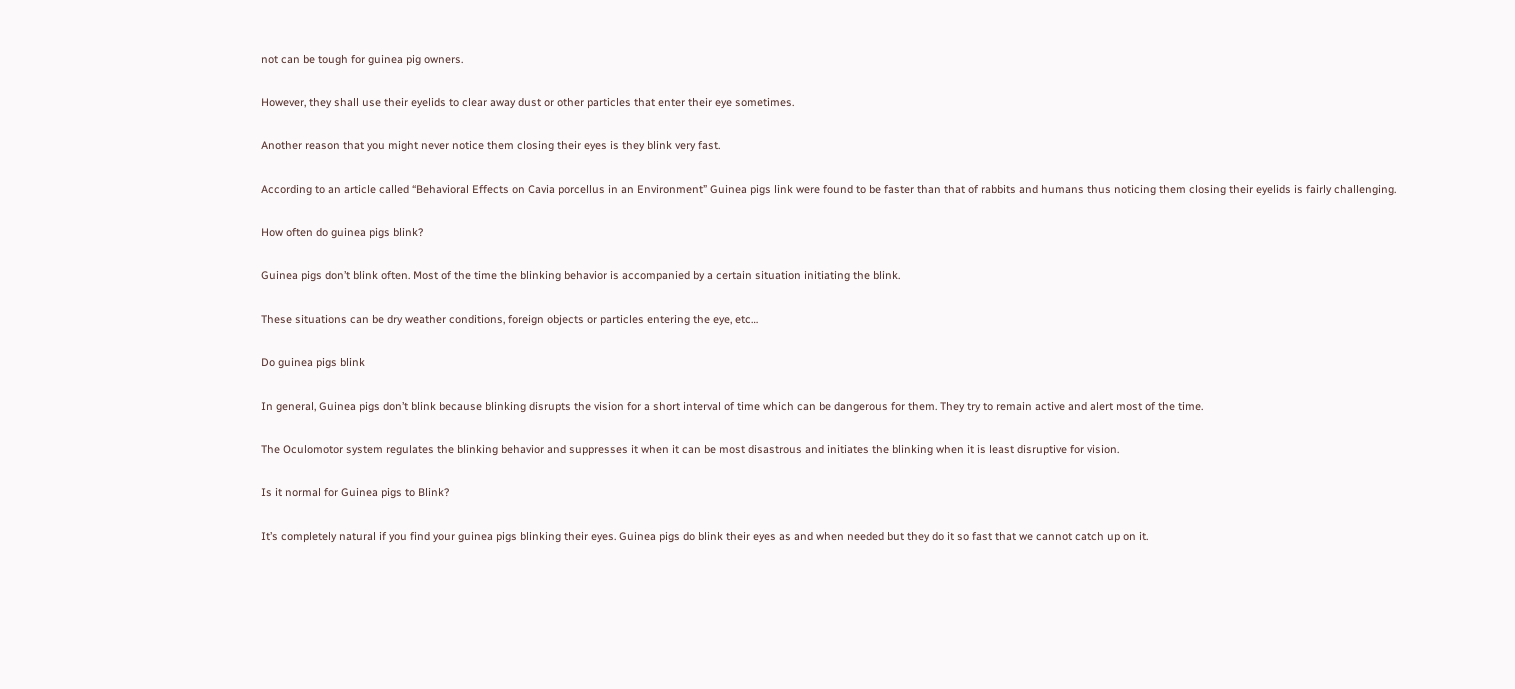not can be tough for guinea pig owners.

However, they shall use their eyelids to clear away dust or other particles that enter their eye sometimes.

Another reason that you might never notice them closing their eyes is they blink very fast.

According to an article called “Behavioral Effects on Cavia porcellus in an Environment” Guinea pigs link were found to be faster than that of rabbits and humans thus noticing them closing their eyelids is fairly challenging.

How often do guinea pigs blink?

Guinea pigs don’t blink often. Most of the time the blinking behavior is accompanied by a certain situation initiating the blink.

These situations can be dry weather conditions, foreign objects or particles entering the eye, etc…

Do guinea pigs blink

In general, Guinea pigs don’t blink because blinking disrupts the vision for a short interval of time which can be dangerous for them. They try to remain active and alert most of the time.

The Oculomotor system regulates the blinking behavior and suppresses it when it can be most disastrous and initiates the blinking when it is least disruptive for vision.

Is it normal for Guinea pigs to Blink?

It’s completely natural if you find your guinea pigs blinking their eyes. Guinea pigs do blink their eyes as and when needed but they do it so fast that we cannot catch up on it.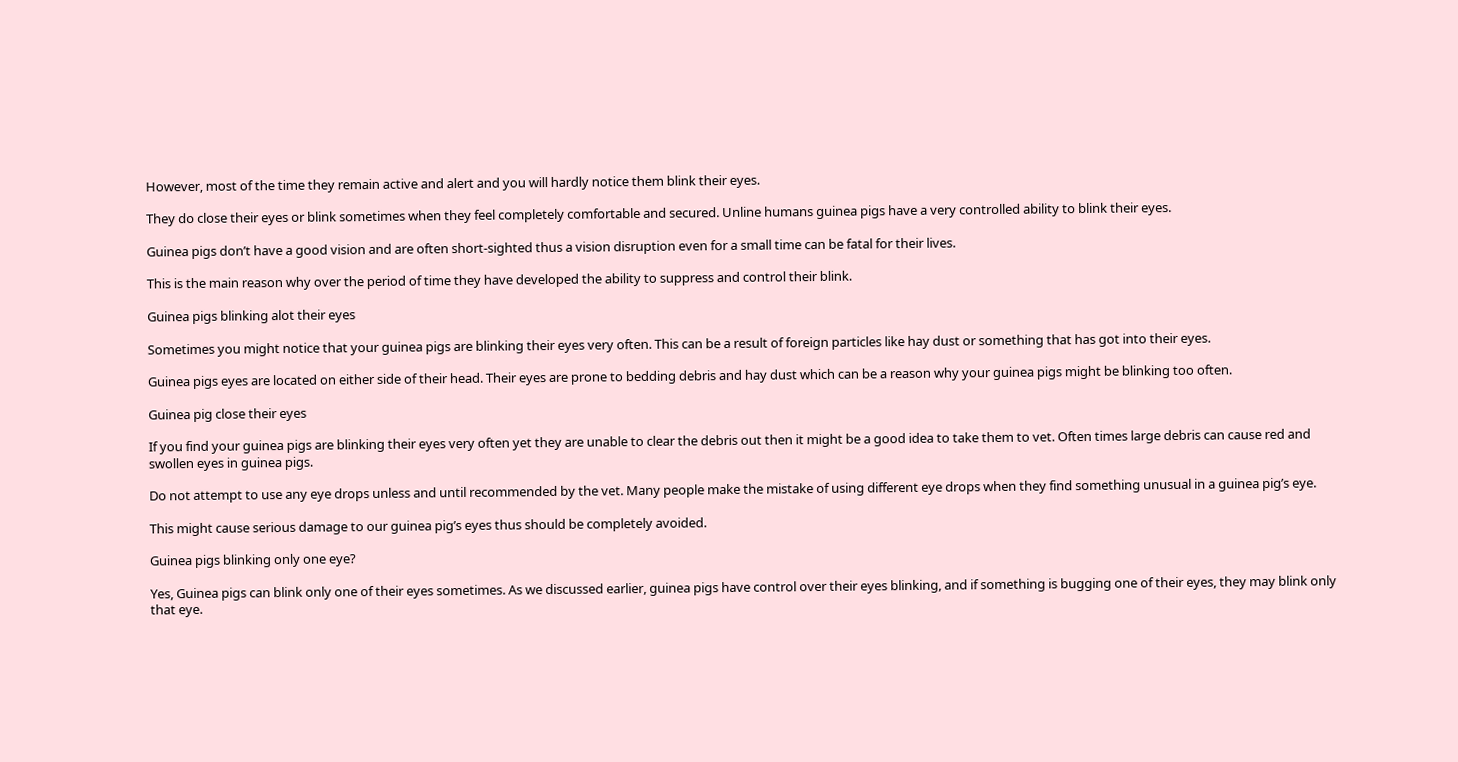However, most of the time they remain active and alert and you will hardly notice them blink their eyes.

They do close their eyes or blink sometimes when they feel completely comfortable and secured. Unline humans guinea pigs have a very controlled ability to blink their eyes.

Guinea pigs don’t have a good vision and are often short-sighted thus a vision disruption even for a small time can be fatal for their lives.

This is the main reason why over the period of time they have developed the ability to suppress and control their blink.

Guinea pigs blinking alot their eyes

Sometimes you might notice that your guinea pigs are blinking their eyes very often. This can be a result of foreign particles like hay dust or something that has got into their eyes.

Guinea pigs eyes are located on either side of their head. Their eyes are prone to bedding debris and hay dust which can be a reason why your guinea pigs might be blinking too often.

Guinea pig close their eyes

If you find your guinea pigs are blinking their eyes very often yet they are unable to clear the debris out then it might be a good idea to take them to vet. Often times large debris can cause red and swollen eyes in guinea pigs.

Do not attempt to use any eye drops unless and until recommended by the vet. Many people make the mistake of using different eye drops when they find something unusual in a guinea pig’s eye.

This might cause serious damage to our guinea pig’s eyes thus should be completely avoided.

Guinea pigs blinking only one eye?

Yes, Guinea pigs can blink only one of their eyes sometimes. As we discussed earlier, guinea pigs have control over their eyes blinking, and if something is bugging one of their eyes, they may blink only that eye.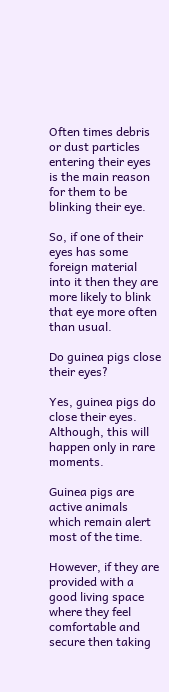Often times debris or dust particles entering their eyes is the main reason for them to be blinking their eye.

So, if one of their eyes has some foreign material into it then they are more likely to blink that eye more often than usual.

Do guinea pigs close their eyes?

Yes, guinea pigs do close their eyes. Although, this will happen only in rare moments.

Guinea pigs are active animals which remain alert most of the time.

However, if they are provided with a good living space where they feel comfortable and secure then taking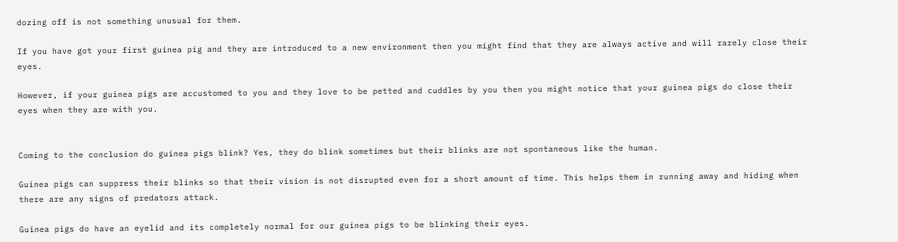dozing off is not something unusual for them.

If you have got your first guinea pig and they are introduced to a new environment then you might find that they are always active and will rarely close their eyes.

However, if your guinea pigs are accustomed to you and they love to be petted and cuddles by you then you might notice that your guinea pigs do close their eyes when they are with you.


Coming to the conclusion do guinea pigs blink? Yes, they do blink sometimes but their blinks are not spontaneous like the human.

Guinea pigs can suppress their blinks so that their vision is not disrupted even for a short amount of time. This helps them in running away and hiding when there are any signs of predators attack.

Guinea pigs do have an eyelid and its completely normal for our guinea pigs to be blinking their eyes.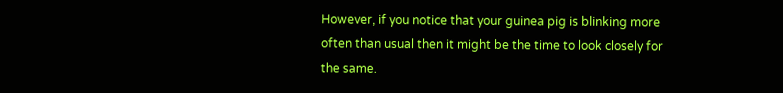However, if you notice that your guinea pig is blinking more often than usual then it might be the time to look closely for the same.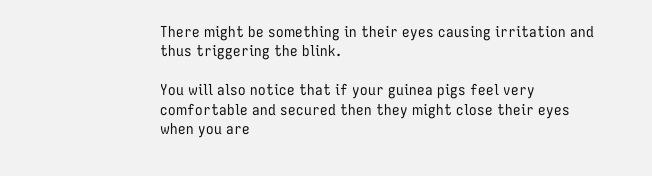There might be something in their eyes causing irritation and thus triggering the blink.

You will also notice that if your guinea pigs feel very comfortable and secured then they might close their eyes when you are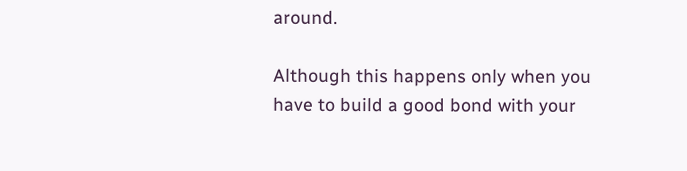around.

Although this happens only when you have to build a good bond with your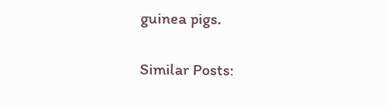guinea pigs.

Similar Posts: